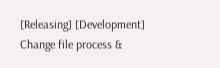[Releasing] [Development] Change file process &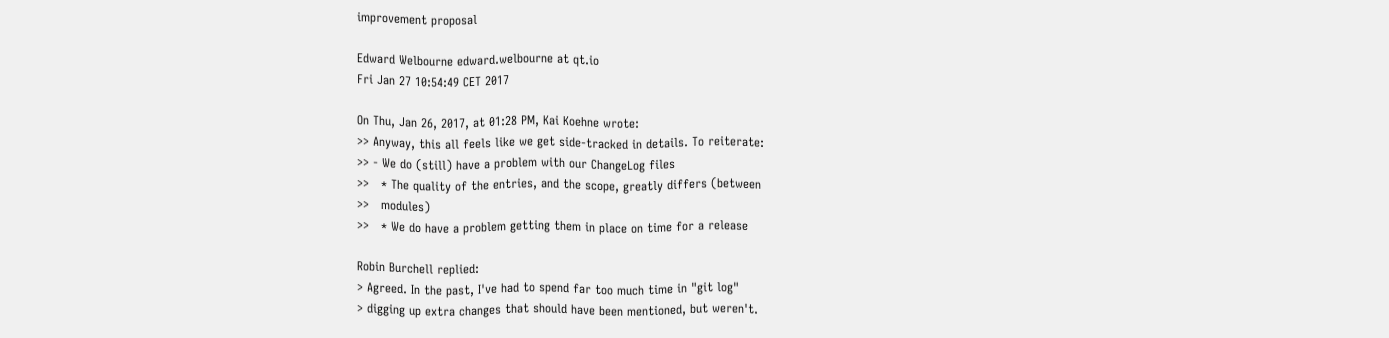improvement proposal

Edward Welbourne edward.welbourne at qt.io
Fri Jan 27 10:54:49 CET 2017

On Thu, Jan 26, 2017, at 01:28 PM, Kai Koehne wrote:
>> Anyway, this all feels like we get side-tracked in details. To reiterate:
>> - We do (still) have a problem with our ChangeLog files
>>   * The quality of the entries, and the scope, greatly differs (between
>>   modules)
>>   * We do have a problem getting them in place on time for a release

Robin Burchell replied:
> Agreed. In the past, I've had to spend far too much time in "git log"
> digging up extra changes that should have been mentioned, but weren't.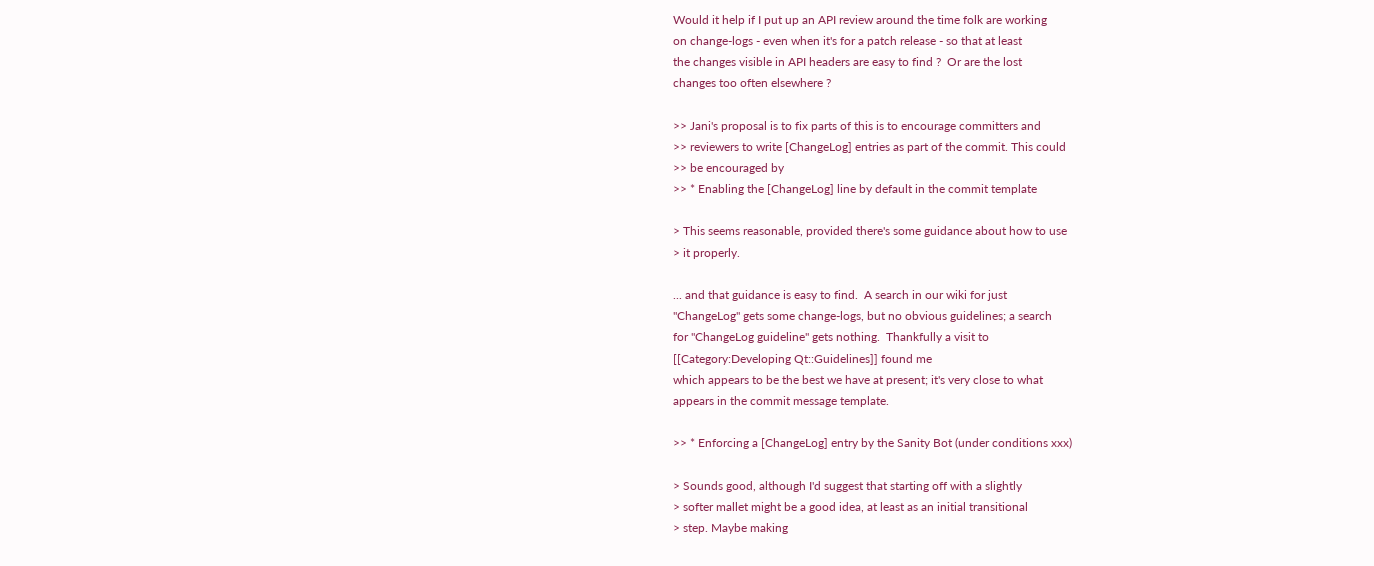Would it help if I put up an API review around the time folk are working
on change-logs - even when it's for a patch release - so that at least
the changes visible in API headers are easy to find ?  Or are the lost
changes too often elsewhere ?

>> Jani's proposal is to fix parts of this is to encourage committers and
>> reviewers to write [ChangeLog] entries as part of the commit. This could
>> be encouraged by
>> * Enabling the [ChangeLog] line by default in the commit template

> This seems reasonable, provided there's some guidance about how to use
> it properly.

... and that guidance is easy to find.  A search in our wiki for just
"ChangeLog" gets some change-logs, but no obvious guidelines; a search
for "ChangeLog guideline" gets nothing.  Thankfully a visit to
[[Category:Developing Qt::Guidelines]] found me
which appears to be the best we have at present; it's very close to what
appears in the commit message template.

>> * Enforcing a [ChangeLog] entry by the Sanity Bot (under conditions xxx)

> Sounds good, although I'd suggest that starting off with a slightly
> softer mallet might be a good idea, at least as an initial transitional
> step. Maybe making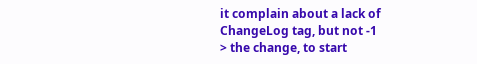it complain about a lack of ChangeLog tag, but not -1
> the change, to start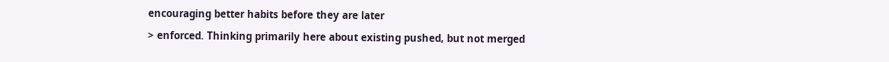encouraging better habits before they are later
> enforced. Thinking primarily here about existing pushed, but not merged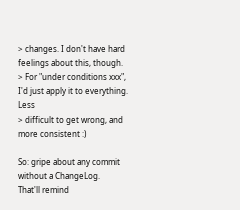> changes. I don't have hard feelings about this, though.
> For "under conditions xxx", I'd just apply it to everything. Less
> difficult to get wrong, and more consistent :)

So: gripe about any commit without a ChangeLog.
That'll remind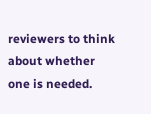reviewers to think about whether one is needed.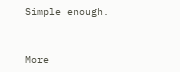Simple enough.


More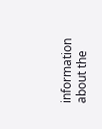information about the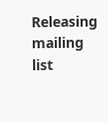Releasing mailing list